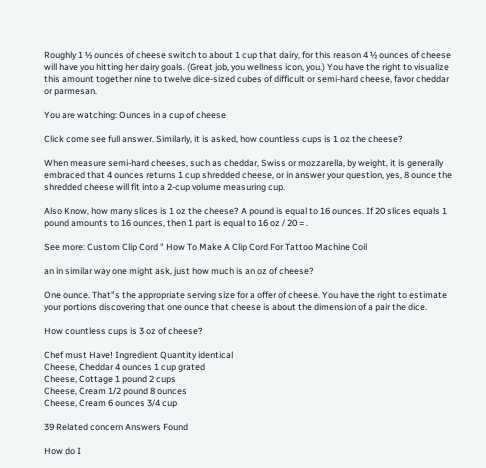Roughly 1 ½ ounces of cheese switch to about 1 cup that dairy, for this reason 4 ½ ounces of cheese will have you hitting her dairy goals. (Great job, you wellness icon, you.) You have the right to visualize this amount together nine to twelve dice-sized cubes of difficult or semi-hard cheese, favor cheddar or parmesan.

You are watching: Ounces in a cup of cheese

Click come see full answer. Similarly, it is asked, how countless cups is 1 oz the cheese?

When measure semi-hard cheeses, such as cheddar, Swiss or mozzarella, by weight, it is generally embraced that 4 ounces returns 1 cup shredded cheese, or in answer your question, yes, 8 ounce the shredded cheese will fit into a 2-cup volume measuring cup.

Also Know, how many slices is 1 oz the cheese? A pound is equal to 16 ounces. If 20 slices equals 1 pound amounts to 16 ounces, then 1 part is equal to 16 oz / 20 = .

See more: Custom Clip Cord " How To Make A Clip Cord For Tattoo Machine Coil

an in similar way one might ask, just how much is an oz of cheese?

One ounce. That"s the appropriate serving size for a offer of cheese. You have the right to estimate your portions discovering that one ounce that cheese is about the dimension of a pair the dice.

How countless cups is 3 oz of cheese?

Chef must Have! Ingredient Quantity identical
Cheese, Cheddar 4 ounces 1 cup grated
Cheese, Cottage 1 pound 2 cups
Cheese, Cream 1/2 pound 8 ounces
Cheese, Cream 6 ounces 3/4 cup

39 Related concern Answers Found

How do I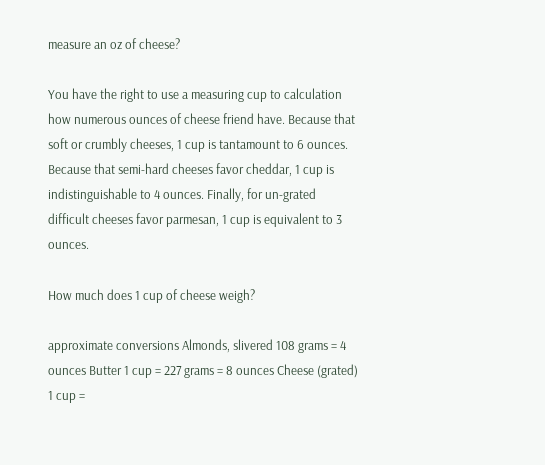measure an oz of cheese?

You have the right to use a measuring cup to calculation how numerous ounces of cheese friend have. Because that soft or crumbly cheeses, 1 cup is tantamount to 6 ounces. Because that semi-hard cheeses favor cheddar, 1 cup is indistinguishable to 4 ounces. Finally, for un-grated difficult cheeses favor parmesan, 1 cup is equivalent to 3 ounces.

How much does 1 cup of cheese weigh?

approximate conversions Almonds, slivered 108 grams = 4 ounces Butter 1 cup = 227 grams = 8 ounces Cheese (grated) 1 cup =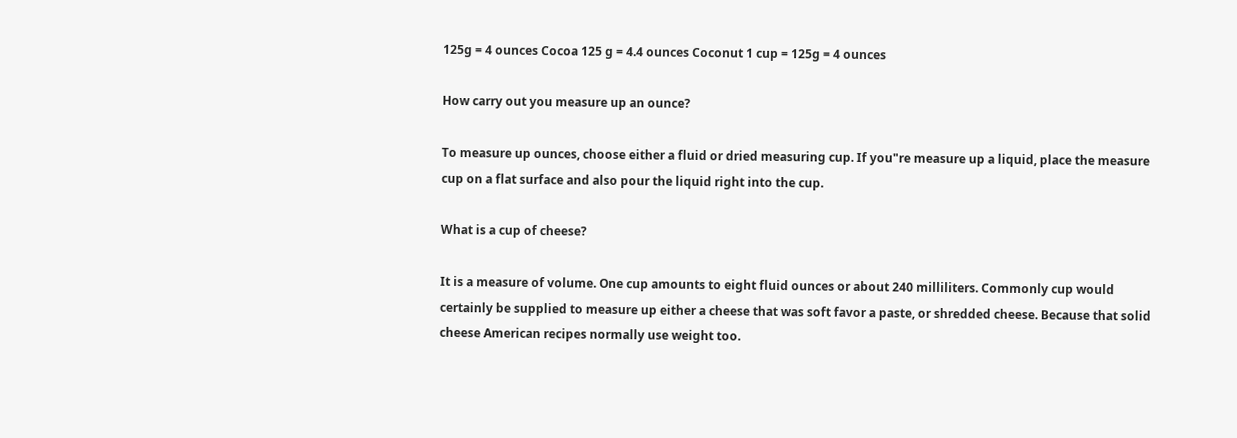125g = 4 ounces Cocoa 125 g = 4.4 ounces Coconut 1 cup = 125g = 4 ounces

How carry out you measure up an ounce?

To measure up ounces, choose either a fluid or dried measuring cup. If you"re measure up a liquid, place the measure cup on a flat surface and also pour the liquid right into the cup.

What is a cup of cheese?

It is a measure of volume. One cup amounts to eight fluid ounces or about 240 milliliters. Commonly cup would certainly be supplied to measure up either a cheese that was soft favor a paste, or shredded cheese. Because that solid cheese American recipes normally use weight too.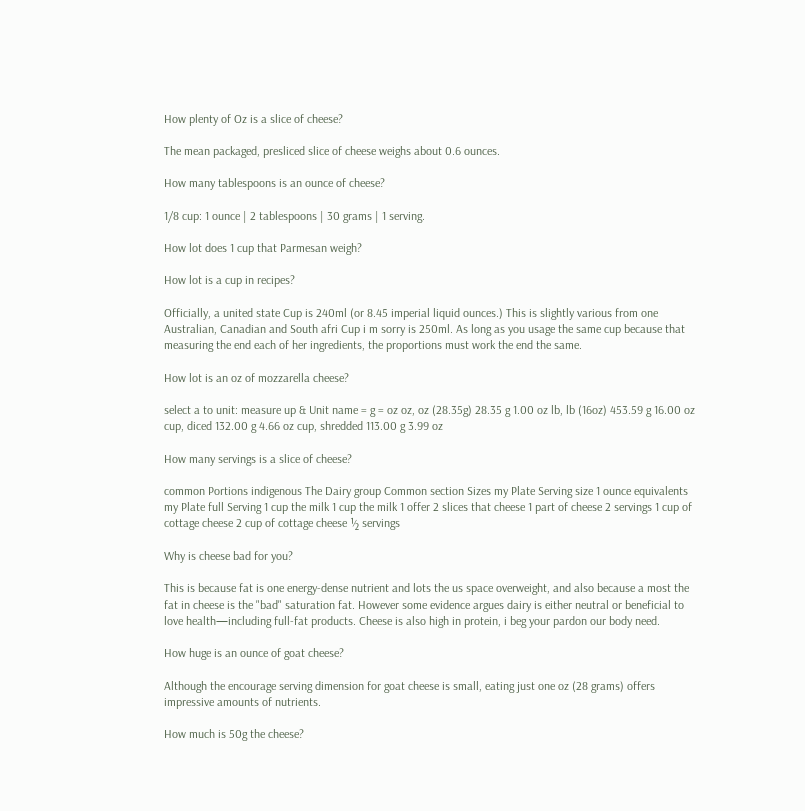How plenty of Oz is a slice of cheese?

The mean packaged, presliced slice of cheese weighs about 0.6 ounces.

How many tablespoons is an ounce of cheese?

1/8 cup: 1 ounce | 2 tablespoons | 30 grams | 1 serving.

How lot does 1 cup that Parmesan weigh?

How lot is a cup in recipes?

Officially, a united state Cup is 240ml (or 8.45 imperial liquid ounces.) This is slightly various from one Australian, Canadian and South afri Cup i m sorry is 250ml. As long as you usage the same cup because that measuring the end each of her ingredients, the proportions must work the end the same.

How lot is an oz of mozzarella cheese?

select a to unit: measure up & Unit name = g = oz oz, oz (28.35g) 28.35 g 1.00 oz lb, lb (16oz) 453.59 g 16.00 oz cup, diced 132.00 g 4.66 oz cup, shredded 113.00 g 3.99 oz

How many servings is a slice of cheese?

common Portions indigenous The Dairy group Common section Sizes my Plate Serving size 1 ounce equivalents my Plate full Serving 1 cup the milk 1 cup the milk 1 offer 2 slices that cheese 1 part of cheese 2 servings 1 cup of cottage cheese 2 cup of cottage cheese ½ servings

Why is cheese bad for you?

This is because fat is one energy-dense nutrient and lots the us space overweight, and also because a most the fat in cheese is the "bad" saturation fat. However some evidence argues dairy is either neutral or beneficial to love health—including full-fat products. Cheese is also high in protein, i beg your pardon our body need.

How huge is an ounce of goat cheese?

Although the encourage serving dimension for goat cheese is small, eating just one oz (28 grams) offers impressive amounts of nutrients.

How much is 50g the cheese?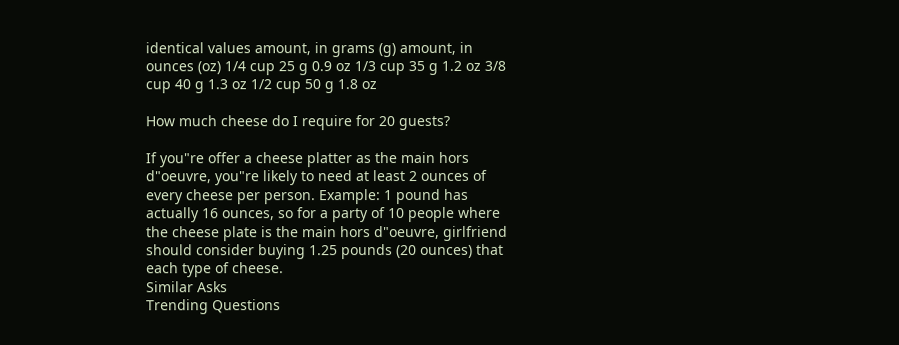identical values amount, in grams (g) amount, in ounces (oz) 1/4 cup 25 g 0.9 oz 1/3 cup 35 g 1.2 oz 3/8 cup 40 g 1.3 oz 1/2 cup 50 g 1.8 oz

How much cheese do I require for 20 guests?

If you"re offer a cheese platter as the main hors d"oeuvre, you"re likely to need at least 2 ounces of every cheese per person. Example: 1 pound has actually 16 ounces, so for a party of 10 people where the cheese plate is the main hors d"oeuvre, girlfriend should consider buying 1.25 pounds (20 ounces) that each type of cheese.
Similar Asks
Trending Questions